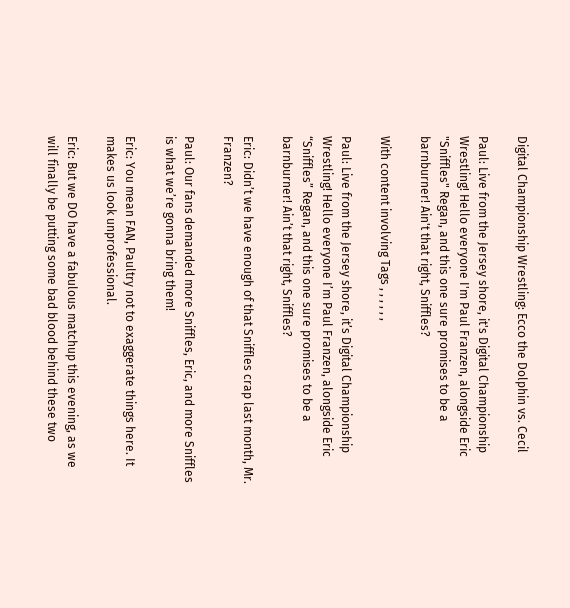Digital Championship Wrestling: Ecco the Dolphin vs. Cecil

Paul: Live from the Jersey shore, it's Digital Championship Wrestling! Hello everyone I'm Paul Franzen, alongside Eric "Sniffles" Regan, and this one sure promises to be a barnburner! Ain't that right, Sniffles?

With content involving Tags , , , , , ,

Paul: Live from the Jersey shore, it’s Digital Championship Wrestling! Hello everyone I’m Paul Franzen, alongside Eric “Sniffles” Regan, and this one sure promises to be a barnburner! Ain’t that right, Sniffles?

Eric: Didn’t we have enough of that Sniffles crap last month, Mr. Franzen?

Paul: Our fans demanded more Sniffles, Eric, and more Sniffles is what we’re gonna bring them!

Eric: You mean FAN, Paultry not to exaggerate things here. It makes us look unprofessional.

Eric: But we DO have a fabulous matchup this evening, as we will finally be putting some bad blood behind these two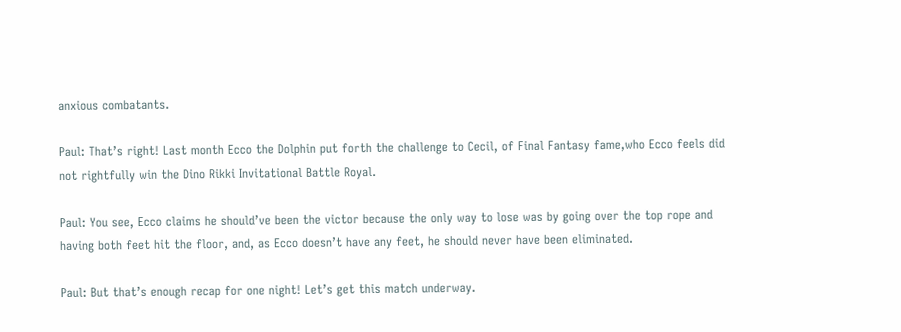anxious combatants.

Paul: That’s right! Last month Ecco the Dolphin put forth the challenge to Cecil, of Final Fantasy fame,who Ecco feels did not rightfully win the Dino Rikki Invitational Battle Royal.

Paul: You see, Ecco claims he should’ve been the victor because the only way to lose was by going over the top rope and having both feet hit the floor, and, as Ecco doesn’t have any feet, he should never have been eliminated.

Paul: But that’s enough recap for one night! Let’s get this match underway.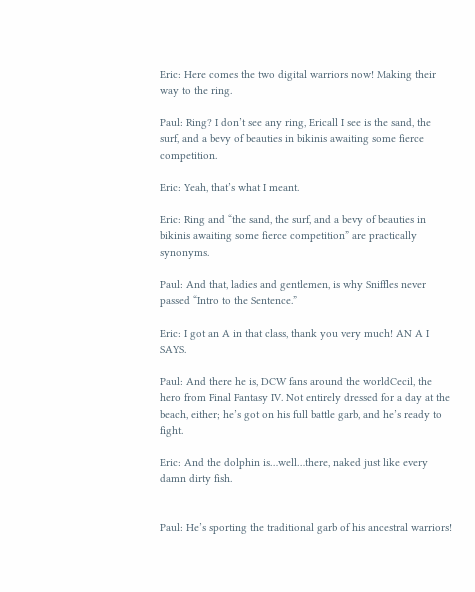Eric: Here comes the two digital warriors now! Making their way to the ring.

Paul: Ring? I don’t see any ring, Ericall I see is the sand, the surf, and a bevy of beauties in bikinis awaiting some fierce competition.

Eric: Yeah, that’s what I meant.

Eric: Ring and “the sand, the surf, and a bevy of beauties in bikinis awaiting some fierce competition” are practically synonyms.

Paul: And that, ladies and gentlemen, is why Sniffles never passed “Intro to the Sentence.”

Eric: I got an A in that class, thank you very much! AN A I SAYS.

Paul: And there he is, DCW fans around the worldCecil, the hero from Final Fantasy IV. Not entirely dressed for a day at the beach, either; he’s got on his full battle garb, and he’s ready to fight.

Eric: And the dolphin is…well…there, naked just like every damn dirty fish.


Paul: He’s sporting the traditional garb of his ancestral warriors!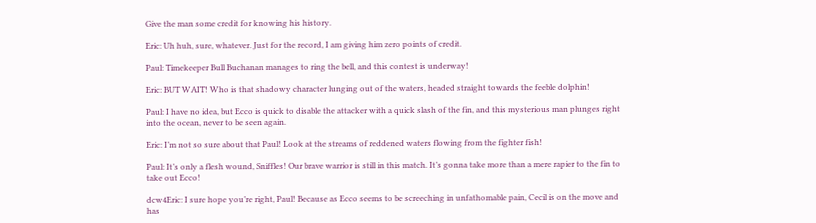Give the man some credit for knowing his history.

Eric: Uh huh, sure, whatever. Just for the record, I am giving him zero points of credit.

Paul: Timekeeper Bull Buchanan manages to ring the bell, and this contest is underway!

Eric: BUT WAIT! Who is that shadowy character lunging out of the waters, headed straight towards the feeble dolphin!

Paul: I have no idea, but Ecco is quick to disable the attacker with a quick slash of the fin, and this mysterious man plunges right into the ocean, never to be seen again.

Eric: I’m not so sure about that Paul! Look at the streams of reddened waters flowing from the fighter fish!

Paul: It’s only a flesh wound, Sniffles! Our brave warrior is still in this match. It’s gonna take more than a mere rapier to the fin to take out Ecco!

dcw4Eric: I sure hope you’re right, Paul! Because as Ecco seems to be screeching in unfathomable pain, Cecil is on the move and has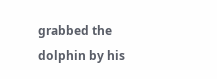grabbed the dolphin by his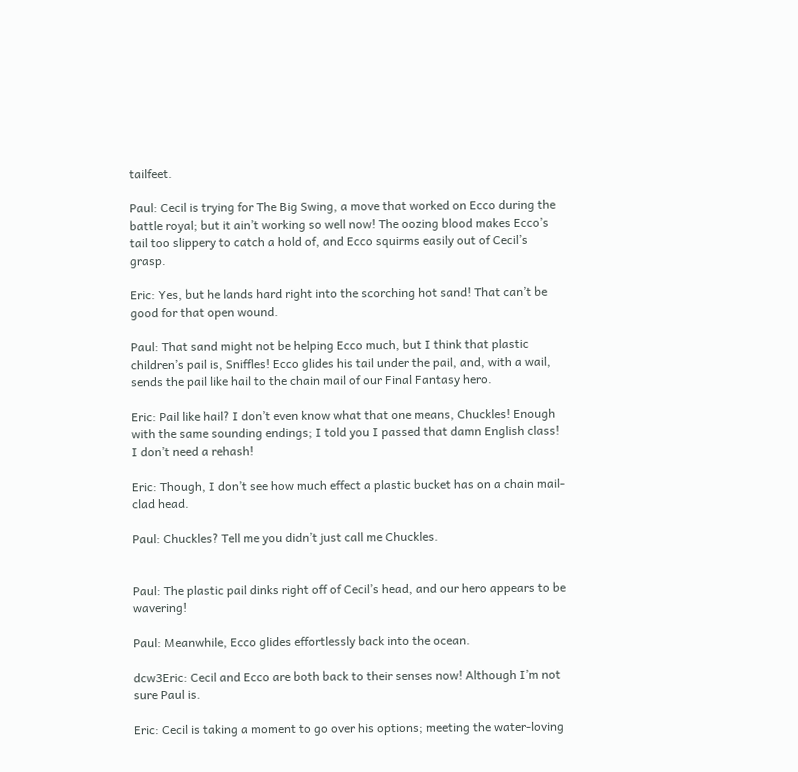tailfeet.

Paul: Cecil is trying for The Big Swing, a move that worked on Ecco during the battle royal; but it ain’t working so well now! The oozing blood makes Ecco’s tail too slippery to catch a hold of, and Ecco squirms easily out of Cecil’s grasp.

Eric: Yes, but he lands hard right into the scorching hot sand! That can’t be good for that open wound.

Paul: That sand might not be helping Ecco much, but I think that plastic children’s pail is, Sniffles! Ecco glides his tail under the pail, and, with a wail, sends the pail like hail to the chain mail of our Final Fantasy hero.

Eric: Pail like hail? I don’t even know what that one means, Chuckles! Enough with the same sounding endings; I told you I passed that damn English class! I don’t need a rehash!

Eric: Though, I don’t see how much effect a plastic bucket has on a chain mail-clad head.

Paul: Chuckles? Tell me you didn’t just call me Chuckles.


Paul: The plastic pail dinks right off of Cecil’s head, and our hero appears to be wavering!

Paul: Meanwhile, Ecco glides effortlessly back into the ocean.

dcw3Eric: Cecil and Ecco are both back to their senses now! Although I’m not sure Paul is.

Eric: Cecil is taking a moment to go over his options; meeting the water-loving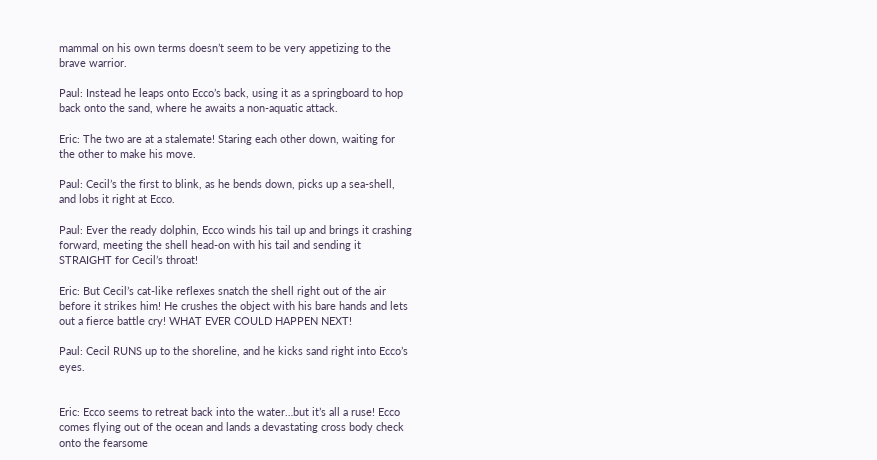mammal on his own terms doesn’t seem to be very appetizing to the brave warrior.

Paul: Instead he leaps onto Ecco’s back, using it as a springboard to hop back onto the sand, where he awaits a non-aquatic attack.

Eric: The two are at a stalemate! Staring each other down, waiting for the other to make his move.

Paul: Cecil’s the first to blink, as he bends down, picks up a sea-shell, and lobs it right at Ecco.

Paul: Ever the ready dolphin, Ecco winds his tail up and brings it crashing forward, meeting the shell head-on with his tail and sending it STRAIGHT for Cecil’s throat!

Eric: But Cecil’s cat-like reflexes snatch the shell right out of the air before it strikes him! He crushes the object with his bare hands and lets out a fierce battle cry! WHAT EVER COULD HAPPEN NEXT!

Paul: Cecil RUNS up to the shoreline, and he kicks sand right into Ecco’s eyes.


Eric: Ecco seems to retreat back into the water…but it’s all a ruse! Ecco comes flying out of the ocean and lands a devastating cross body check onto the fearsome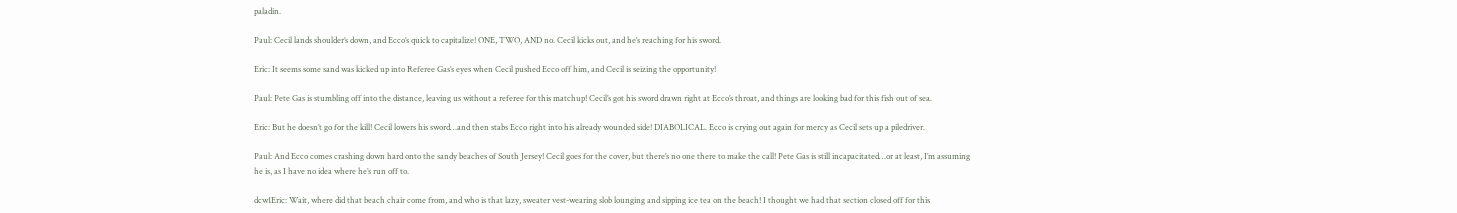paladin.

Paul: Cecil lands shoulder’s down, and Ecco’s quick to capitalize! ONE, TWO, AND no. Cecil kicks out, and he’s reaching for his sword.

Eric: It seems some sand was kicked up into Referee Gas’s eyes when Cecil pushed Ecco off him, and Cecil is seizing the opportunity!

Paul: Pete Gas is stumbling off into the distance, leaving us without a referee for this matchup! Cecil’s got his sword drawn right at Ecco’s throat, and things are looking bad for this fish out of sea.

Eric: But he doesn’t go for the kill! Cecil lowers his sword…and then stabs Ecco right into his already wounded side! DIABOLICAL. Ecco is crying out again for mercy as Cecil sets up a piledriver.

Paul: And Ecco comes crashing down hard onto the sandy beaches of South Jersey! Cecil goes for the cover, but there’s no one there to make the call! Pete Gas is still incapacitated…or at least, I’m assuming he is, as I have no idea where he’s run off to.

dcw1Eric: Wait, where did that beach chair come from, and who is that lazy, sweater vest-wearing slob lounging and sipping ice tea on the beach! I thought we had that section closed off for this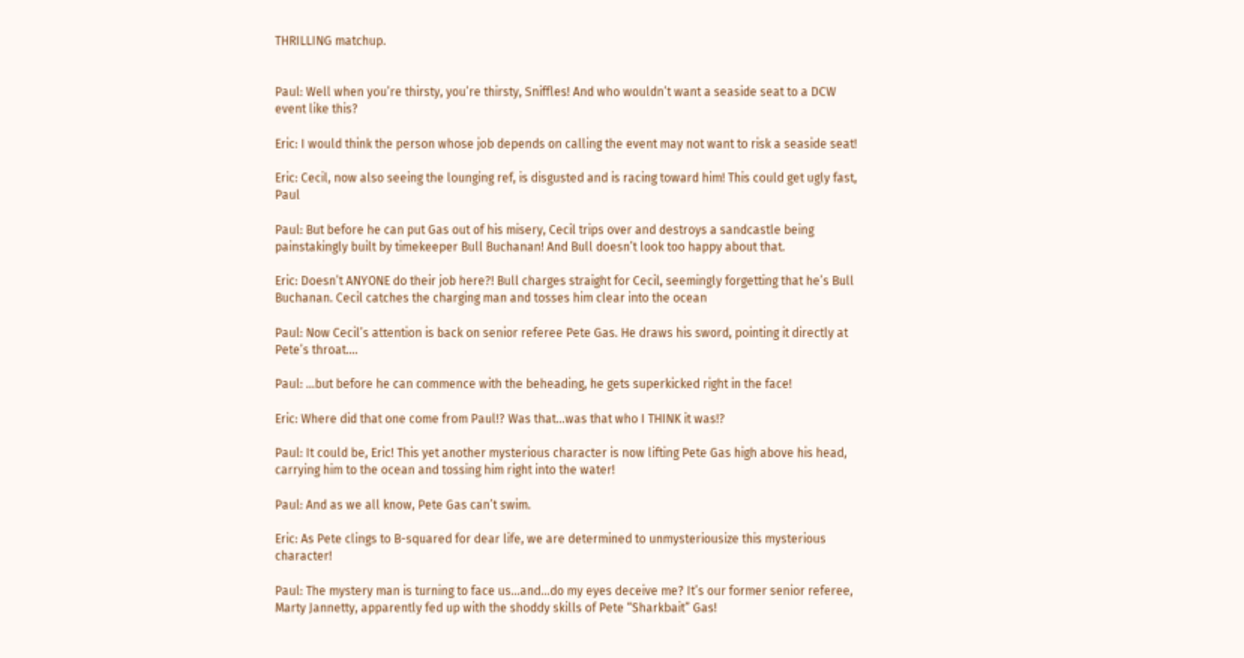THRILLING matchup.


Paul: Well when you’re thirsty, you’re thirsty, Sniffles! And who wouldn’t want a seaside seat to a DCW event like this?

Eric: I would think the person whose job depends on calling the event may not want to risk a seaside seat!

Eric: Cecil, now also seeing the lounging ref, is disgusted and is racing toward him! This could get ugly fast, Paul

Paul: But before he can put Gas out of his misery, Cecil trips over and destroys a sandcastle being painstakingly built by timekeeper Bull Buchanan! And Bull doesn’t look too happy about that.

Eric: Doesn’t ANYONE do their job here?! Bull charges straight for Cecil, seemingly forgetting that he’s Bull Buchanan. Cecil catches the charging man and tosses him clear into the ocean

Paul: Now Cecil’s attention is back on senior referee Pete Gas. He draws his sword, pointing it directly at Pete’s throat….

Paul: …but before he can commence with the beheading, he gets superkicked right in the face!

Eric: Where did that one come from Paul!? Was that…was that who I THINK it was!?

Paul: It could be, Eric! This yet another mysterious character is now lifting Pete Gas high above his head, carrying him to the ocean and tossing him right into the water!

Paul: And as we all know, Pete Gas can’t swim.

Eric: As Pete clings to B-squared for dear life, we are determined to unmysteriousize this mysterious character!

Paul: The mystery man is turning to face us…and…do my eyes deceive me? It’s our former senior referee, Marty Jannetty, apparently fed up with the shoddy skills of Pete “Sharkbait” Gas!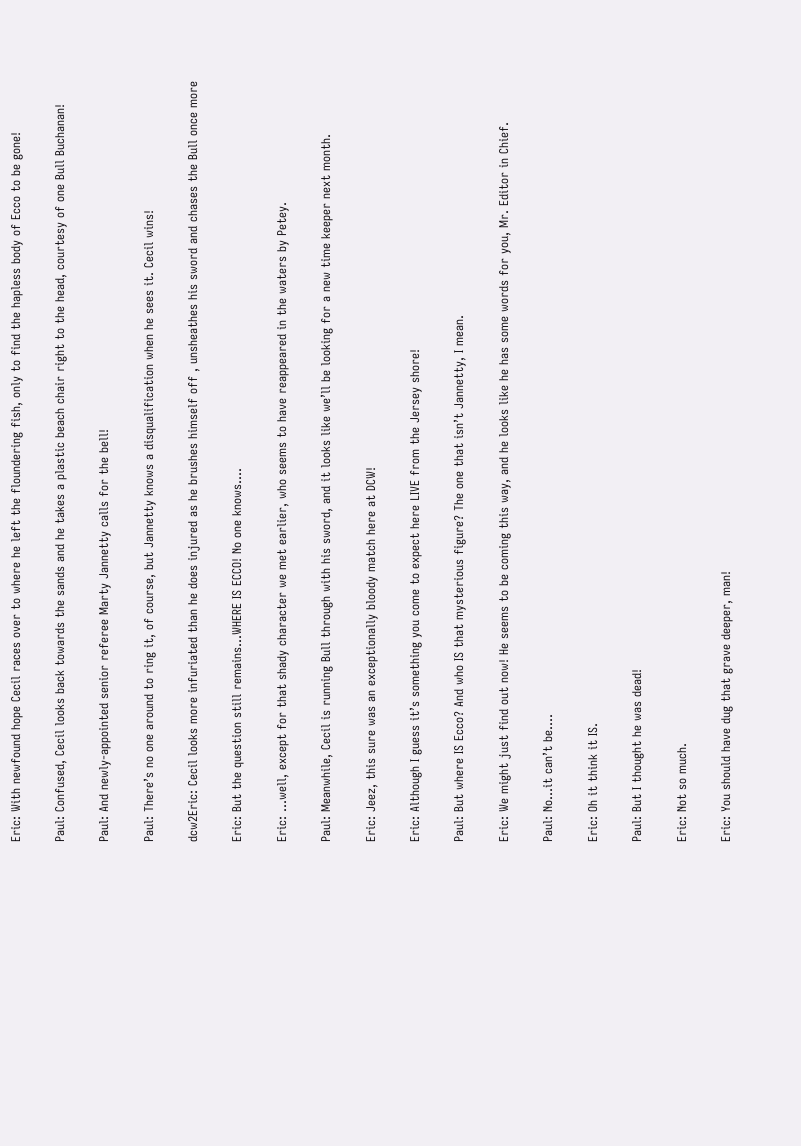Eric: With newfound hope Cecil races over to where he left the floundering fish, only to find the hapless body of Ecco to be gone!

Paul: Confused, Cecil looks back towards the sands and he takes a plastic beach chair right to the head, courtesy of one Bull Buchanan!

Paul: And newly-appointed senior referee Marty Jannetty calls for the bell!

Paul: There’s no one around to ring it, of course, but Jannetty knows a disqualification when he sees it. Cecil wins!

dcw2Eric: Cecil looks more infuriated than he does injured as he brushes himself off , unsheathes his sword and chases the Bull once more

Eric: But the question still remains…WHERE IS ECCO! No one knows….

Eric: …well, except for that shady character we met earlier, who seems to have reappeared in the waters by Petey.

Paul: Meanwhile, Cecil is running Bull through with his sword, and it looks like we’ll be looking for a new time keeper next month.

Eric: Jeez, this sure was an exceptionally bloody match here at DCW!

Eric: Although I guess it’s something you come to expect here LIVE from the Jersey shore!

Paul: But where IS Ecco? And who IS that mysterious figure? The one that isn’t Jannetty, I mean.

Eric: We might just find out now! He seems to be coming this way, and he looks like he has some words for you, Mr. Editor in Chief.

Paul: No…it can’t be….

Eric: Oh it think it IS.

Paul: But I thought he was dead!

Eric: Not so much.

Eric: You should have dug that grave deeper, man!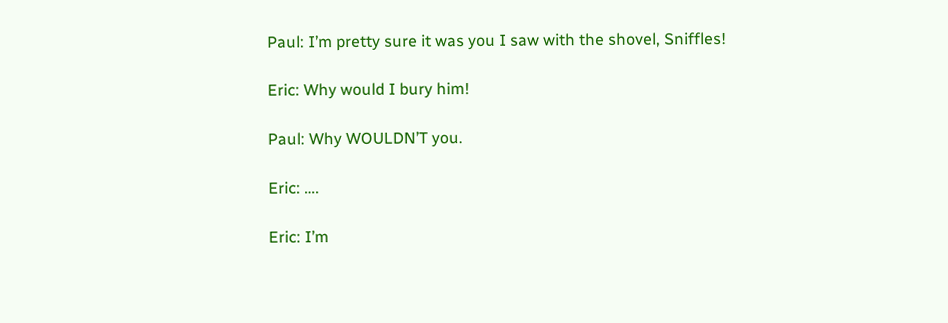Paul: I’m pretty sure it was you I saw with the shovel, Sniffles!

Eric: Why would I bury him!

Paul: Why WOULDN’T you.

Eric: ….

Eric: I’m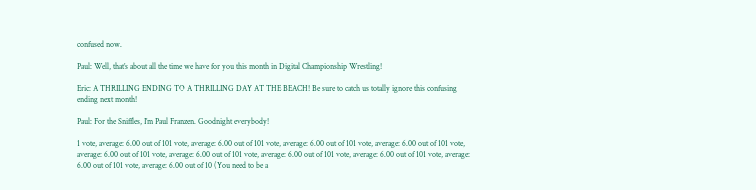confused now.

Paul: Well, that’s about all the time we have for you this month in Digital Championship Wrestling!

Eric: A THRILLING ENDING TO A THRILLING DAY AT THE BEACH! Be sure to catch us totally ignore this confusing ending next month!

Paul: For the Sniffles, I’m Paul Franzen. Goodnight everybody!

1 vote, average: 6.00 out of 101 vote, average: 6.00 out of 101 vote, average: 6.00 out of 101 vote, average: 6.00 out of 101 vote, average: 6.00 out of 101 vote, average: 6.00 out of 101 vote, average: 6.00 out of 101 vote, average: 6.00 out of 101 vote, average: 6.00 out of 101 vote, average: 6.00 out of 10 (You need to be a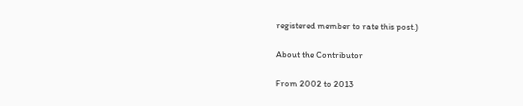registered member to rate this post.)

About the Contributor

From 2002 to 2013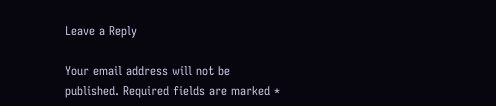Leave a Reply

Your email address will not be published. Required fields are marked *